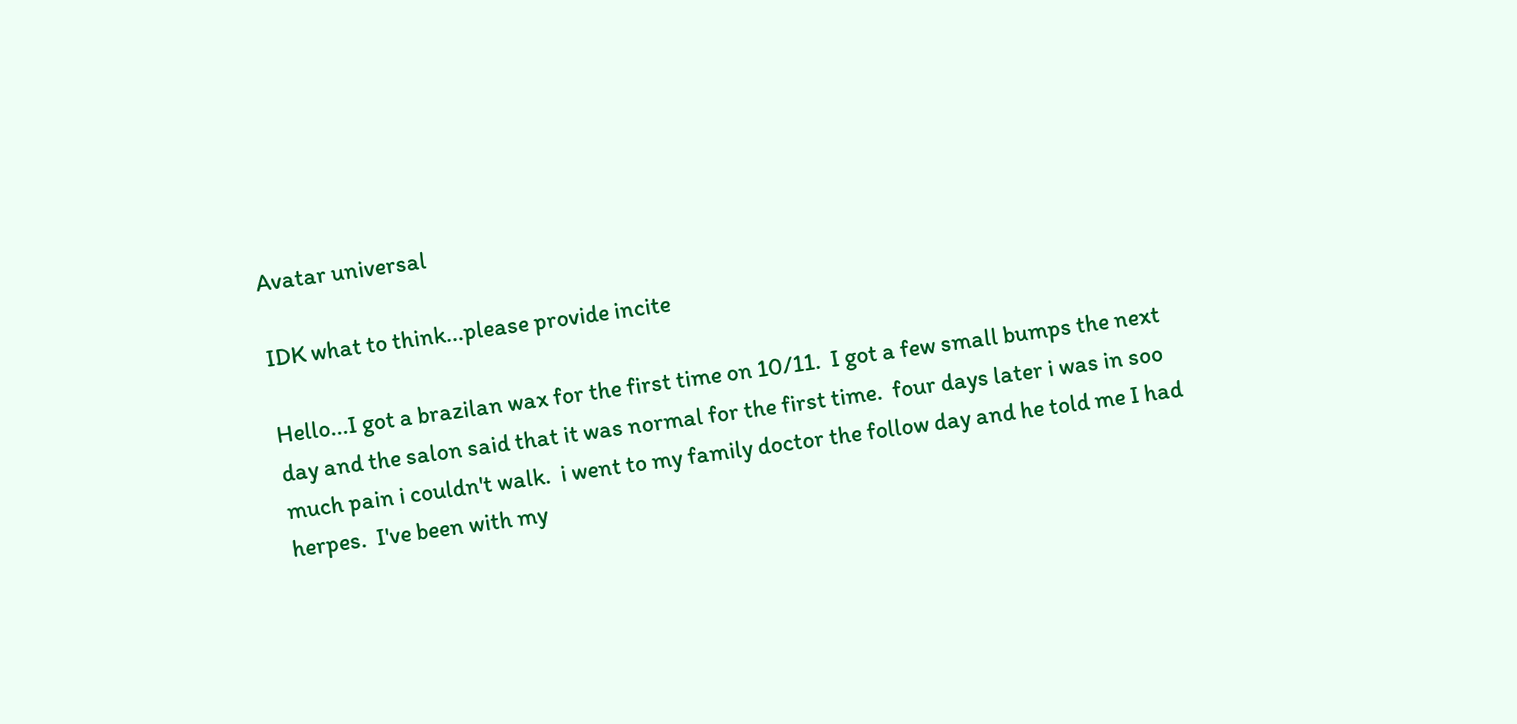Avatar universal

IDK what to think...please provide incite

Hello...I got a brazilan wax for the first time on 10/11.  I got a few small bumps the next day and the salon said that it was normal for the first time.  four days later i was in soo much pain i couldn't walk.  i went to my family doctor the follow day and he told me I had herpes.  I've been with my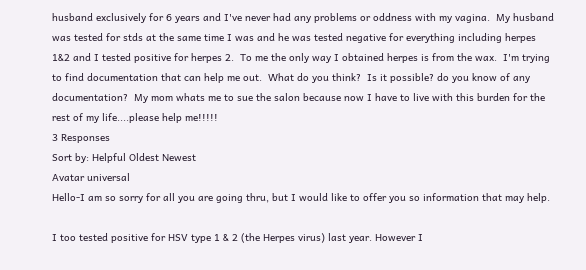husband exclusively for 6 years and I've never had any problems or oddness with my vagina.  My husband was tested for stds at the same time I was and he was tested negative for everything including herpes 1&2 and I tested positive for herpes 2.  To me the only way I obtained herpes is from the wax.  I'm trying to find documentation that can help me out.  What do you think?  Is it possible? do you know of any documentation?  My mom whats me to sue the salon because now I have to live with this burden for the rest of my life....please help me!!!!!
3 Responses
Sort by: Helpful Oldest Newest
Avatar universal
Hello-I am so sorry for all you are going thru, but I would like to offer you so information that may help.

I too tested positive for HSV type 1 & 2 (the Herpes virus) last year. However I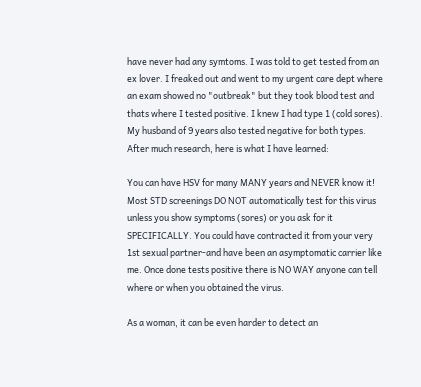have never had any symtoms. I was told to get tested from an ex lover. I freaked out and went to my urgent care dept where an exam showed no "outbreak" but they took blood test and thats where I tested positive. I knew I had type 1 (cold sores). My husband of 9 years also tested negative for both types. After much research, here is what I have learned:

You can have HSV for many MANY years and NEVER know it! Most STD screenings DO NOT automatically test for this virus unless you show symptoms (sores) or you ask for it SPECIFICALLY. You could have contracted it from your very 1st sexual partner-and have been an asymptomatic carrier like me. Once done tests positive there is NO WAY anyone can tell where or when you obtained the virus.

As a woman, it can be even harder to detect an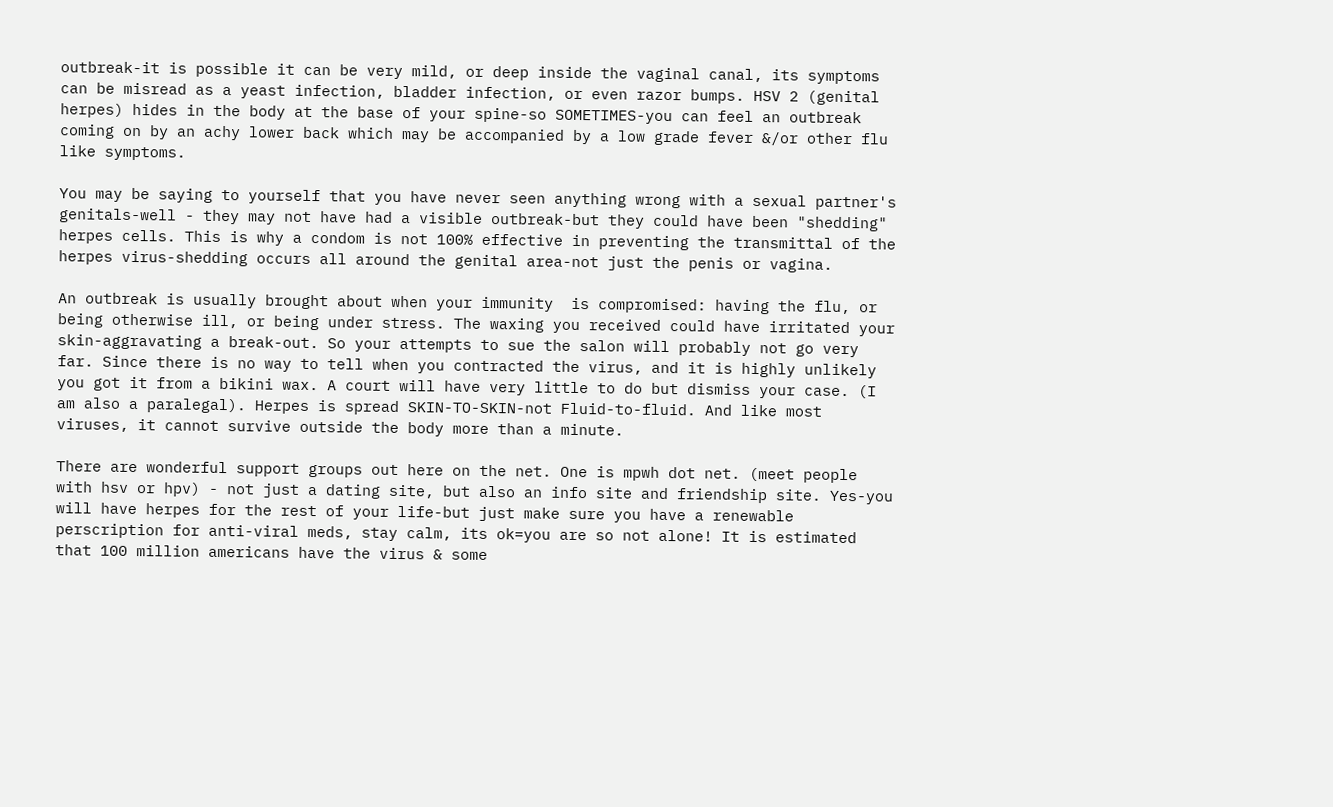outbreak-it is possible it can be very mild, or deep inside the vaginal canal, its symptoms can be misread as a yeast infection, bladder infection, or even razor bumps. HSV 2 (genital herpes) hides in the body at the base of your spine-so SOMETIMES-you can feel an outbreak coming on by an achy lower back which may be accompanied by a low grade fever &/or other flu like symptoms.

You may be saying to yourself that you have never seen anything wrong with a sexual partner's genitals-well - they may not have had a visible outbreak-but they could have been "shedding" herpes cells. This is why a condom is not 100% effective in preventing the transmittal of the herpes virus-shedding occurs all around the genital area-not just the penis or vagina.

An outbreak is usually brought about when your immunity  is compromised: having the flu, or being otherwise ill, or being under stress. The waxing you received could have irritated your skin-aggravating a break-out. So your attempts to sue the salon will probably not go very far. Since there is no way to tell when you contracted the virus, and it is highly unlikely you got it from a bikini wax. A court will have very little to do but dismiss your case. (I am also a paralegal). Herpes is spread SKIN-TO-SKIN-not Fluid-to-fluid. And like most viruses, it cannot survive outside the body more than a minute.

There are wonderful support groups out here on the net. One is mpwh dot net. (meet people with hsv or hpv) - not just a dating site, but also an info site and friendship site. Yes-you will have herpes for the rest of your life-but just make sure you have a renewable perscription for anti-viral meds, stay calm, its ok=you are so not alone! It is estimated that 100 million americans have the virus & some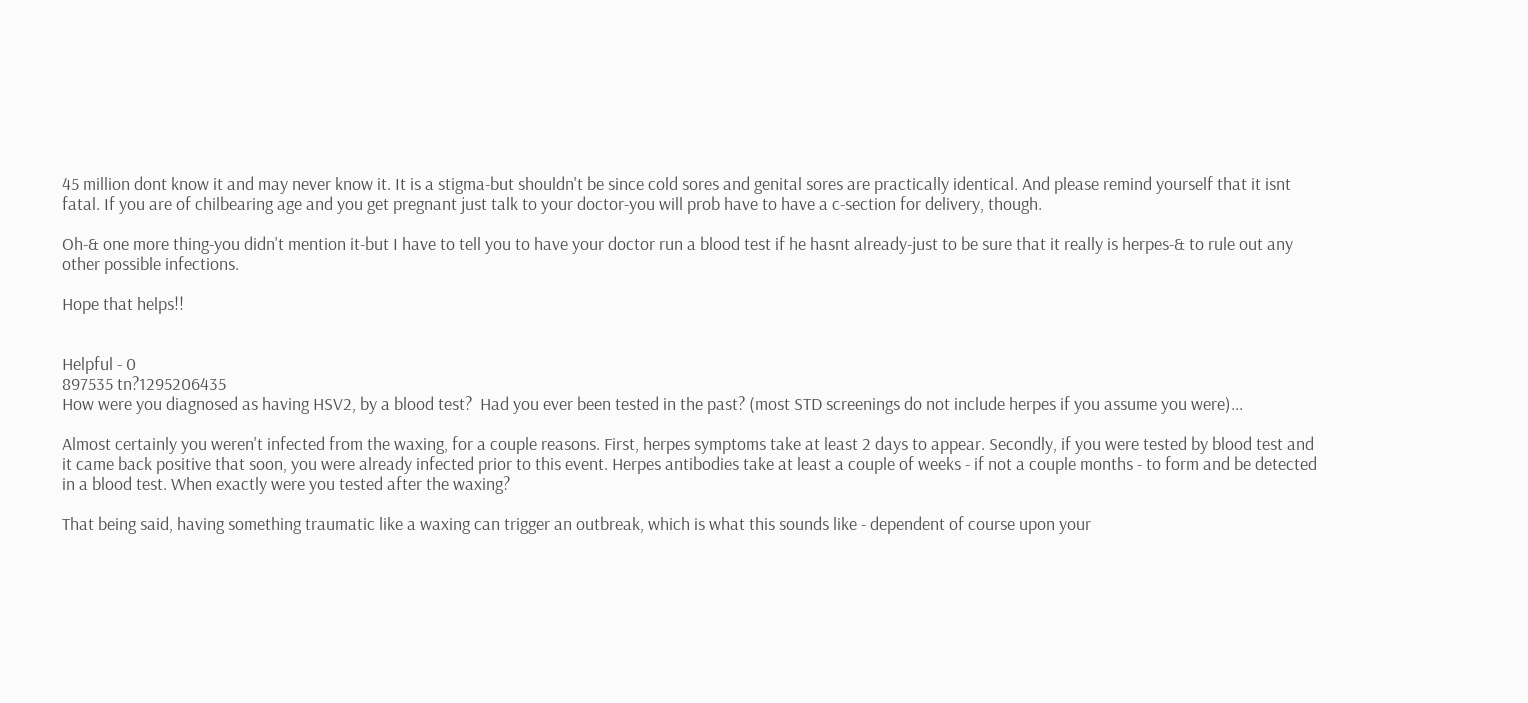45 million dont know it and may never know it. It is a stigma-but shouldn't be since cold sores and genital sores are practically identical. And please remind yourself that it isnt fatal. If you are of chilbearing age and you get pregnant just talk to your doctor-you will prob have to have a c-section for delivery, though.

Oh-& one more thing-you didn't mention it-but I have to tell you to have your doctor run a blood test if he hasnt already-just to be sure that it really is herpes-& to rule out any other possible infections.

Hope that helps!!


Helpful - 0
897535 tn?1295206435
How were you diagnosed as having HSV2, by a blood test?  Had you ever been tested in the past? (most STD screenings do not include herpes if you assume you were)...

Almost certainly you weren't infected from the waxing, for a couple reasons. First, herpes symptoms take at least 2 days to appear. Secondly, if you were tested by blood test and it came back positive that soon, you were already infected prior to this event. Herpes antibodies take at least a couple of weeks - if not a couple months - to form and be detected in a blood test. When exactly were you tested after the waxing?

That being said, having something traumatic like a waxing can trigger an outbreak, which is what this sounds like - dependent of course upon your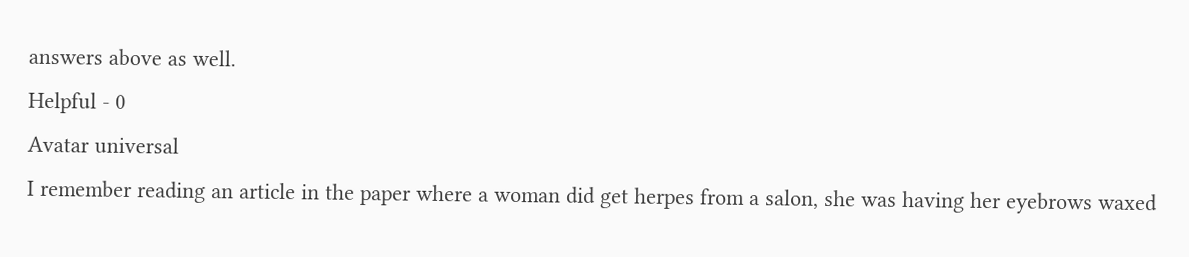answers above as well.
Helpful - 0
Avatar universal
I remember reading an article in the paper where a woman did get herpes from a salon, she was having her eyebrows waxed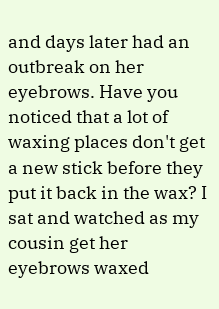and days later had an outbreak on her eyebrows. Have you noticed that a lot of waxing places don't get a new stick before they put it back in the wax? I sat and watched as my cousin get her eyebrows waxed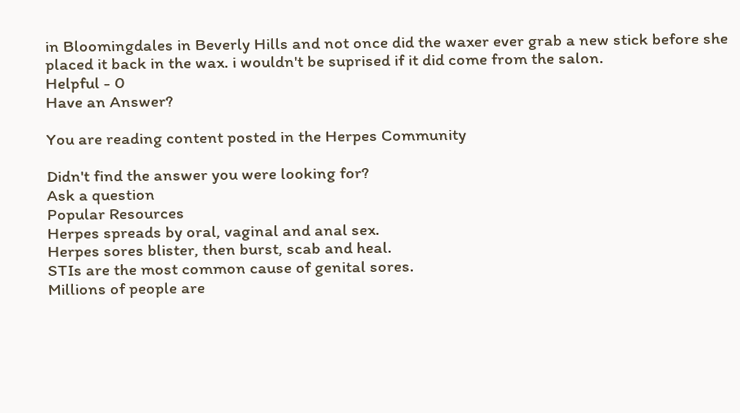in Bloomingdales in Beverly Hills and not once did the waxer ever grab a new stick before she placed it back in the wax. i wouldn't be suprised if it did come from the salon.
Helpful - 0
Have an Answer?

You are reading content posted in the Herpes Community

Didn't find the answer you were looking for?
Ask a question
Popular Resources
Herpes spreads by oral, vaginal and anal sex.
Herpes sores blister, then burst, scab and heal.
STIs are the most common cause of genital sores.
Millions of people are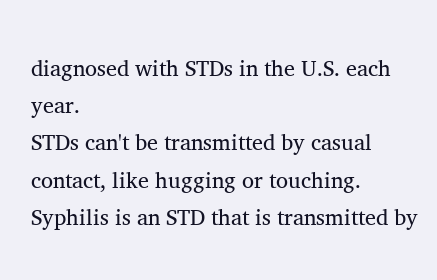diagnosed with STDs in the U.S. each year.
STDs can't be transmitted by casual contact, like hugging or touching.
Syphilis is an STD that is transmitted by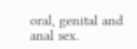oral, genital and anal sex.